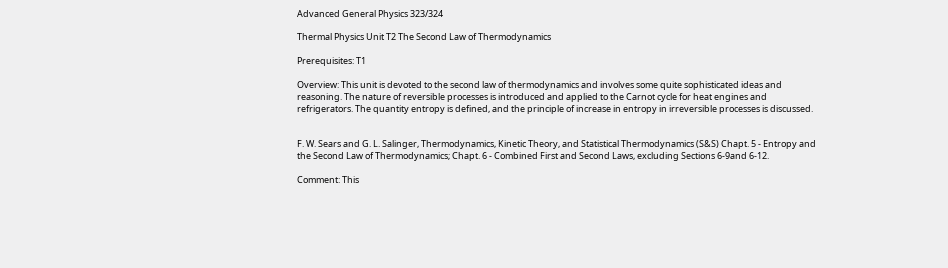Advanced General Physics 323/324

Thermal Physics Unit T2 The Second Law of Thermodynamics

Prerequisites: T1

Overview: This unit is devoted to the second law of thermodynamics and involves some quite sophisticated ideas and reasoning. The nature of reversible processes is introduced and applied to the Carnot cycle for heat engines and refrigerators. The quantity entropy is defined, and the principle of increase in entropy in irreversible processes is discussed.


F. W. Sears and G. L. Salinger, Thermodynamics, Kinetic Theory, and Statistical Thermodynamics (S&S) Chapt. 5 - Entropy and the Second Law of Thermodynamics; Chapt. 6 - Combined First and Second Laws, excluding Sections 6-9and 6-12.

Comment: This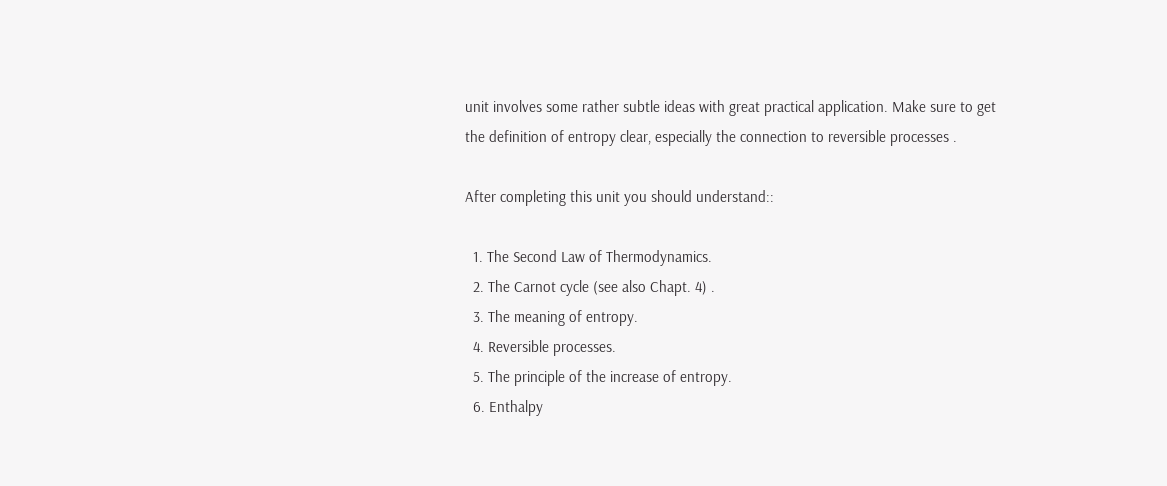unit involves some rather subtle ideas with great practical application. Make sure to get the definition of entropy clear, especially the connection to reversible processes .

After completing this unit you should understand::

  1. The Second Law of Thermodynamics.
  2. The Carnot cycle (see also Chapt. 4) .
  3. The meaning of entropy.
  4. Reversible processes.
  5. The principle of the increase of entropy.
  6. Enthalpy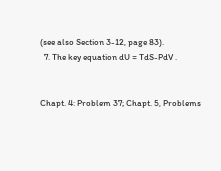(see also Section 3-12, page 83).
  7. The key equation dU = TdS-PdV .


Chapt. 4: Problem 37; Chapt. 5, Problems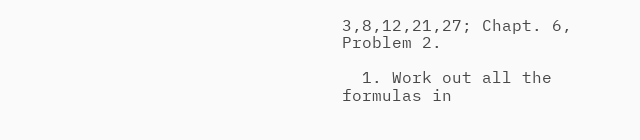3,8,12,21,27; Chapt. 6, Problem 2.

  1. Work out all the formulas in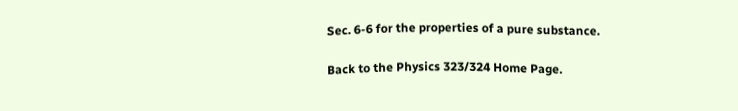Sec. 6-6 for the properties of a pure substance.

Back to the Physics 323/324 Home Page.